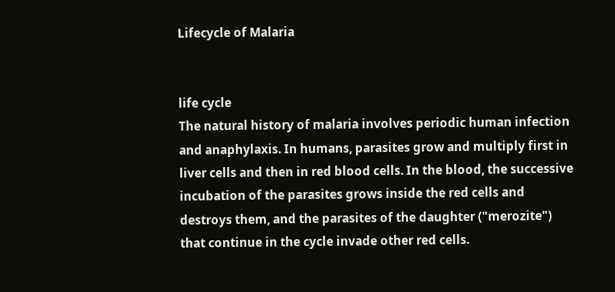Lifecycle of Malaria


life cycle
The natural history of malaria involves periodic human infection and anaphylaxis. In humans, parasites grow and multiply first in liver cells and then in red blood cells. In the blood, the successive incubation of the parasites grows inside the red cells and destroys them, and the parasites of the daughter ("merozite") that continue in the cycle invade other red cells.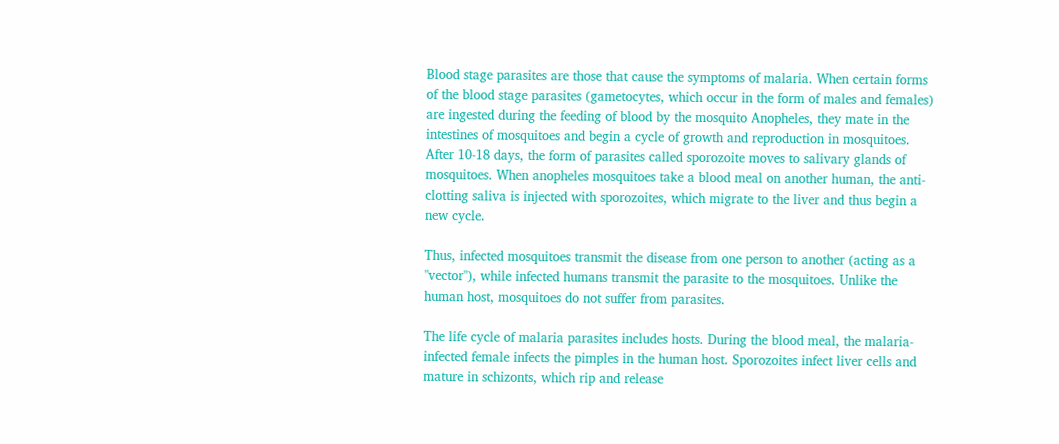Blood stage parasites are those that cause the symptoms of malaria. When certain forms of the blood stage parasites (gametocytes, which occur in the form of males and females) are ingested during the feeding of blood by the mosquito Anopheles, they mate in the intestines of mosquitoes and begin a cycle of growth and reproduction in mosquitoes. After 10-18 days, the form of parasites called sporozoite moves to salivary glands of mosquitoes. When anopheles mosquitoes take a blood meal on another human, the anti-clotting saliva is injected with sporozoites, which migrate to the liver and thus begin a new cycle.

Thus, infected mosquitoes transmit the disease from one person to another (acting as a "vector"), while infected humans transmit the parasite to the mosquitoes. Unlike the human host, mosquitoes do not suffer from parasites.

The life cycle of malaria parasites includes hosts. During the blood meal, the malaria-infected female infects the pimples in the human host. Sporozoites infect liver cells and mature in schizonts, which rip and release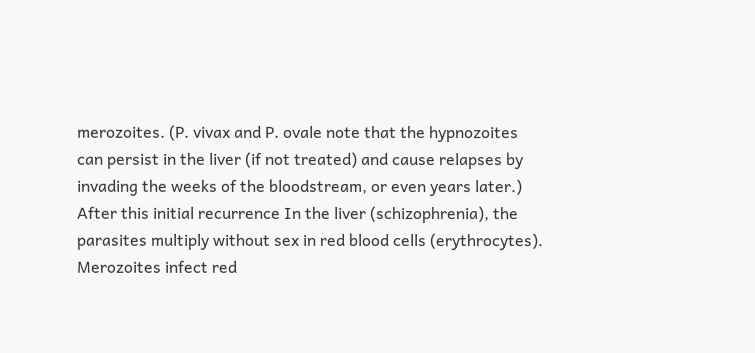merozoites. (P. vivax and P. ovale note that the hypnozoites can persist in the liver (if not treated) and cause relapses by invading the weeks of the bloodstream, or even years later.) After this initial recurrence In the liver (schizophrenia), the parasites multiply without sex in red blood cells (erythrocytes). Merozoites infect red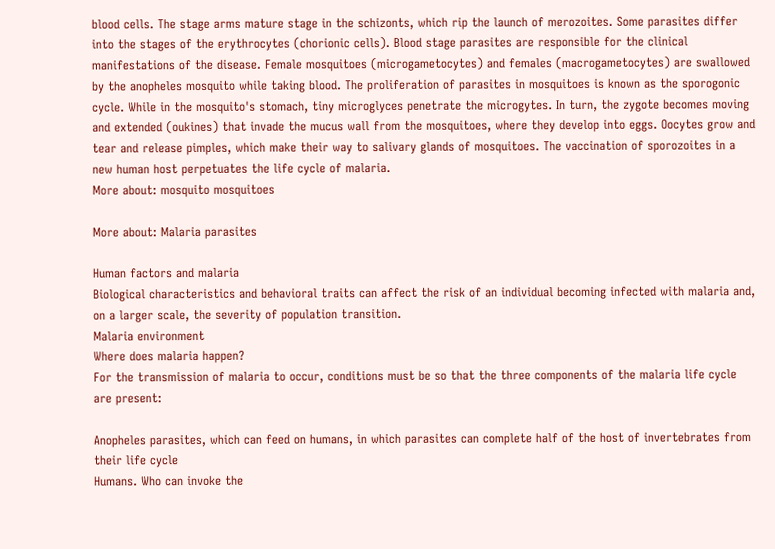blood cells. The stage arms mature stage in the schizonts, which rip the launch of merozoites. Some parasites differ into the stages of the erythrocytes (chorionic cells). Blood stage parasites are responsible for the clinical manifestations of the disease. Female mosquitoes (microgametocytes) and females (macrogametocytes) are swallowed by the anopheles mosquito while taking blood. The proliferation of parasites in mosquitoes is known as the sporogonic cycle. While in the mosquito's stomach, tiny microglyces penetrate the microgytes. In turn, the zygote becomes moving and extended (oukines) that invade the mucus wall from the mosquitoes, where they develop into eggs. Oocytes grow and tear and release pimples, which make their way to salivary glands of mosquitoes. The vaccination of sporozoites in a new human host perpetuates the life cycle of malaria.
More about: mosquito mosquitoes

More about: Malaria parasites

Human factors and malaria
Biological characteristics and behavioral traits can affect the risk of an individual becoming infected with malaria and, on a larger scale, the severity of population transition.
Malaria environment
Where does malaria happen?
For the transmission of malaria to occur, conditions must be so that the three components of the malaria life cycle are present:

Anopheles parasites, which can feed on humans, in which parasites can complete half of the host of invertebrates from their life cycle
Humans. Who can invoke the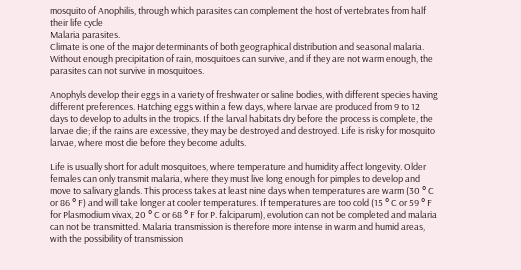mosquito of Anophilis, through which parasites can complement the host of vertebrates from half their life cycle
Malaria parasites.
Climate is one of the major determinants of both geographical distribution and seasonal malaria. Without enough precipitation of rain, mosquitoes can survive, and if they are not warm enough, the parasites can not survive in mosquitoes.

Anophyls develop their eggs in a variety of freshwater or saline bodies, with different species having different preferences. Hatching eggs within a few days, where larvae are produced from 9 to 12 days to develop to adults in the tropics. If the larval habitats dry before the process is complete, the larvae die; if the rains are excessive, they may be destroyed and destroyed. Life is risky for mosquito larvae, where most die before they become adults.

Life is usually short for adult mosquitoes, where temperature and humidity affect longevity. Older females can only transmit malaria, where they must live long enough for pimples to develop and move to salivary glands. This process takes at least nine days when temperatures are warm (30 ° C or 86 ° F) and will take longer at cooler temperatures. If temperatures are too cold (15 ° C or 59 ° F for Plasmodium vivax, 20 ° C or 68 ° F for P. falciparum), evolution can not be completed and malaria can not be transmitted. Malaria transmission is therefore more intense in warm and humid areas, with the possibility of transmission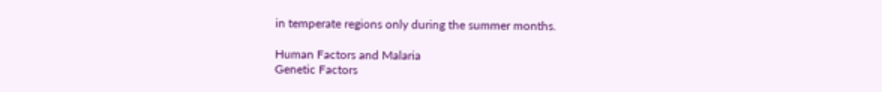in temperate regions only during the summer months.

Human Factors and Malaria
Genetic Factors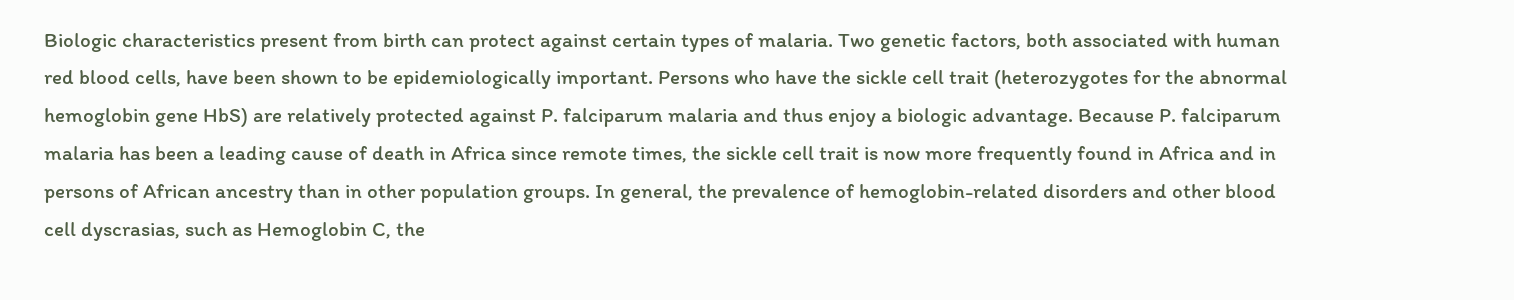Biologic characteristics present from birth can protect against certain types of malaria. Two genetic factors, both associated with human red blood cells, have been shown to be epidemiologically important. Persons who have the sickle cell trait (heterozygotes for the abnormal hemoglobin gene HbS) are relatively protected against P. falciparum malaria and thus enjoy a biologic advantage. Because P. falciparum malaria has been a leading cause of death in Africa since remote times, the sickle cell trait is now more frequently found in Africa and in persons of African ancestry than in other population groups. In general, the prevalence of hemoglobin-related disorders and other blood cell dyscrasias, such as Hemoglobin C, the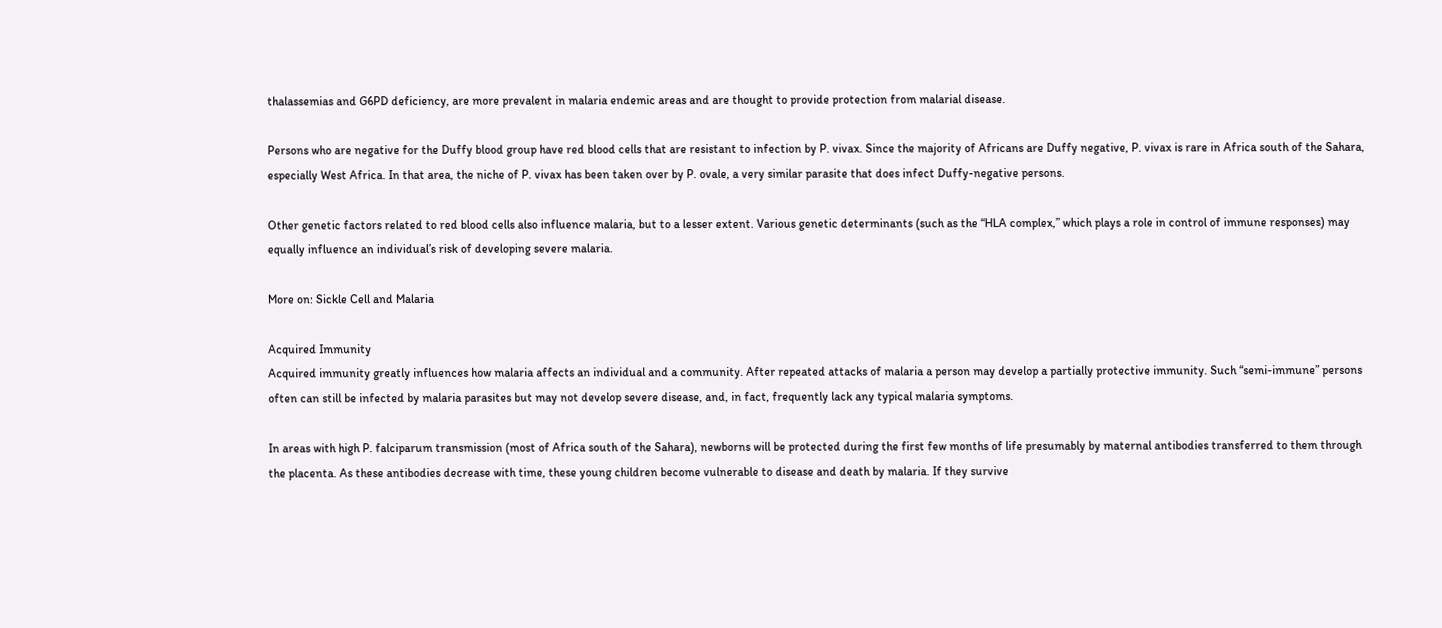thalassemias and G6PD deficiency, are more prevalent in malaria endemic areas and are thought to provide protection from malarial disease.

Persons who are negative for the Duffy blood group have red blood cells that are resistant to infection by P. vivax. Since the majority of Africans are Duffy negative, P. vivax is rare in Africa south of the Sahara, especially West Africa. In that area, the niche of P. vivax has been taken over by P. ovale, a very similar parasite that does infect Duffy-negative persons.

Other genetic factors related to red blood cells also influence malaria, but to a lesser extent. Various genetic determinants (such as the “HLA complex,” which plays a role in control of immune responses) may equally influence an individual’s risk of developing severe malaria.

More on: Sickle Cell and Malaria

Acquired Immunity
Acquired immunity greatly influences how malaria affects an individual and a community. After repeated attacks of malaria a person may develop a partially protective immunity. Such “semi-immune” persons often can still be infected by malaria parasites but may not develop severe disease, and, in fact, frequently lack any typical malaria symptoms.

In areas with high P. falciparum transmission (most of Africa south of the Sahara), newborns will be protected during the first few months of life presumably by maternal antibodies transferred to them through the placenta. As these antibodies decrease with time, these young children become vulnerable to disease and death by malaria. If they survive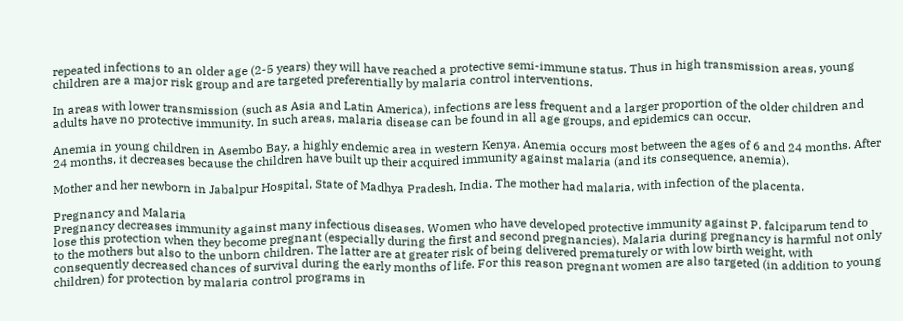repeated infections to an older age (2-5 years) they will have reached a protective semi-immune status. Thus in high transmission areas, young children are a major risk group and are targeted preferentially by malaria control interventions.

In areas with lower transmission (such as Asia and Latin America), infections are less frequent and a larger proportion of the older children and adults have no protective immunity. In such areas, malaria disease can be found in all age groups, and epidemics can occur.

Anemia in young children in Asembo Bay, a highly endemic area in western Kenya. Anemia occurs most between the ages of 6 and 24 months. After 24 months, it decreases because the children have built up their acquired immunity against malaria (and its consequence, anemia).

Mother and her newborn in Jabalpur Hospital, State of Madhya Pradesh, India. The mother had malaria, with infection of the placenta.

Pregnancy and Malaria
Pregnancy decreases immunity against many infectious diseases. Women who have developed protective immunity against P. falciparum tend to lose this protection when they become pregnant (especially during the first and second pregnancies). Malaria during pregnancy is harmful not only to the mothers but also to the unborn children. The latter are at greater risk of being delivered prematurely or with low birth weight, with consequently decreased chances of survival during the early months of life. For this reason pregnant women are also targeted (in addition to young children) for protection by malaria control programs in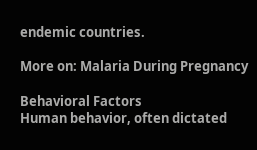endemic countries.

More on: Malaria During Pregnancy

Behavioral Factors
Human behavior, often dictated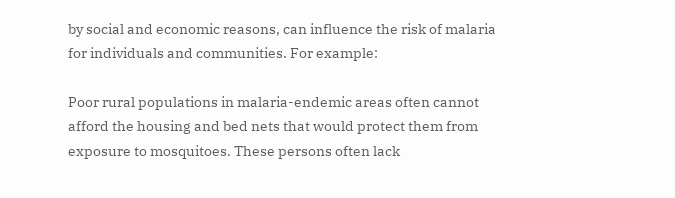by social and economic reasons, can influence the risk of malaria for individuals and communities. For example:

Poor rural populations in malaria-endemic areas often cannot afford the housing and bed nets that would protect them from exposure to mosquitoes. These persons often lack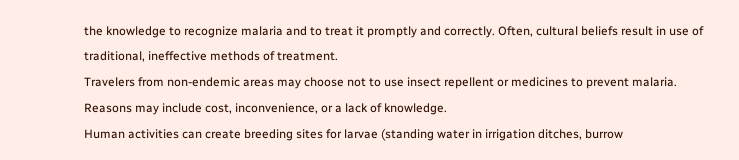the knowledge to recognize malaria and to treat it promptly and correctly. Often, cultural beliefs result in use of traditional, ineffective methods of treatment.
Travelers from non-endemic areas may choose not to use insect repellent or medicines to prevent malaria. Reasons may include cost, inconvenience, or a lack of knowledge.
Human activities can create breeding sites for larvae (standing water in irrigation ditches, burrow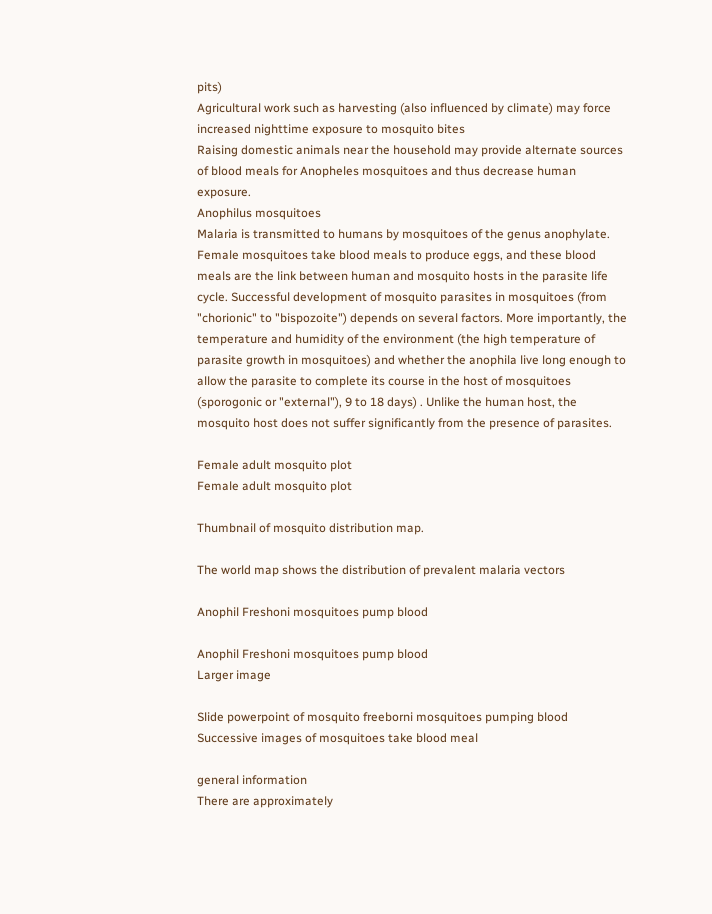pits)
Agricultural work such as harvesting (also influenced by climate) may force increased nighttime exposure to mosquito bites
Raising domestic animals near the household may provide alternate sources of blood meals for Anopheles mosquitoes and thus decrease human exposure.
Anophilus mosquitoes
Malaria is transmitted to humans by mosquitoes of the genus anophylate. Female mosquitoes take blood meals to produce eggs, and these blood meals are the link between human and mosquito hosts in the parasite life cycle. Successful development of mosquito parasites in mosquitoes (from "chorionic" to "bispozoite") depends on several factors. More importantly, the temperature and humidity of the environment (the high temperature of parasite growth in mosquitoes) and whether the anophila live long enough to allow the parasite to complete its course in the host of mosquitoes (sporogonic or "external"), 9 to 18 days) . Unlike the human host, the mosquito host does not suffer significantly from the presence of parasites.

Female adult mosquito plot
Female adult mosquito plot

Thumbnail of mosquito distribution map.

The world map shows the distribution of prevalent malaria vectors

Anophil Freshoni mosquitoes pump blood

Anophil Freshoni mosquitoes pump blood
Larger image

Slide powerpoint of mosquito freeborni mosquitoes pumping blood
Successive images of mosquitoes take blood meal

general information
There are approximately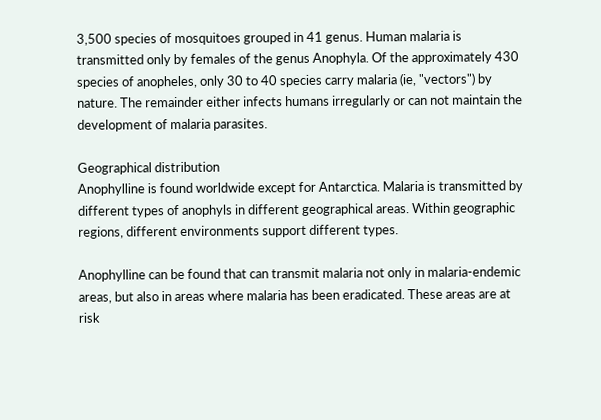3,500 species of mosquitoes grouped in 41 genus. Human malaria is transmitted only by females of the genus Anophyla. Of the approximately 430 species of anopheles, only 30 to 40 species carry malaria (ie, "vectors") by nature. The remainder either infects humans irregularly or can not maintain the development of malaria parasites.

Geographical distribution
Anophylline is found worldwide except for Antarctica. Malaria is transmitted by different types of anophyls in different geographical areas. Within geographic regions, different environments support different types.

Anophylline can be found that can transmit malaria not only in malaria-endemic areas, but also in areas where malaria has been eradicated. These areas are at risk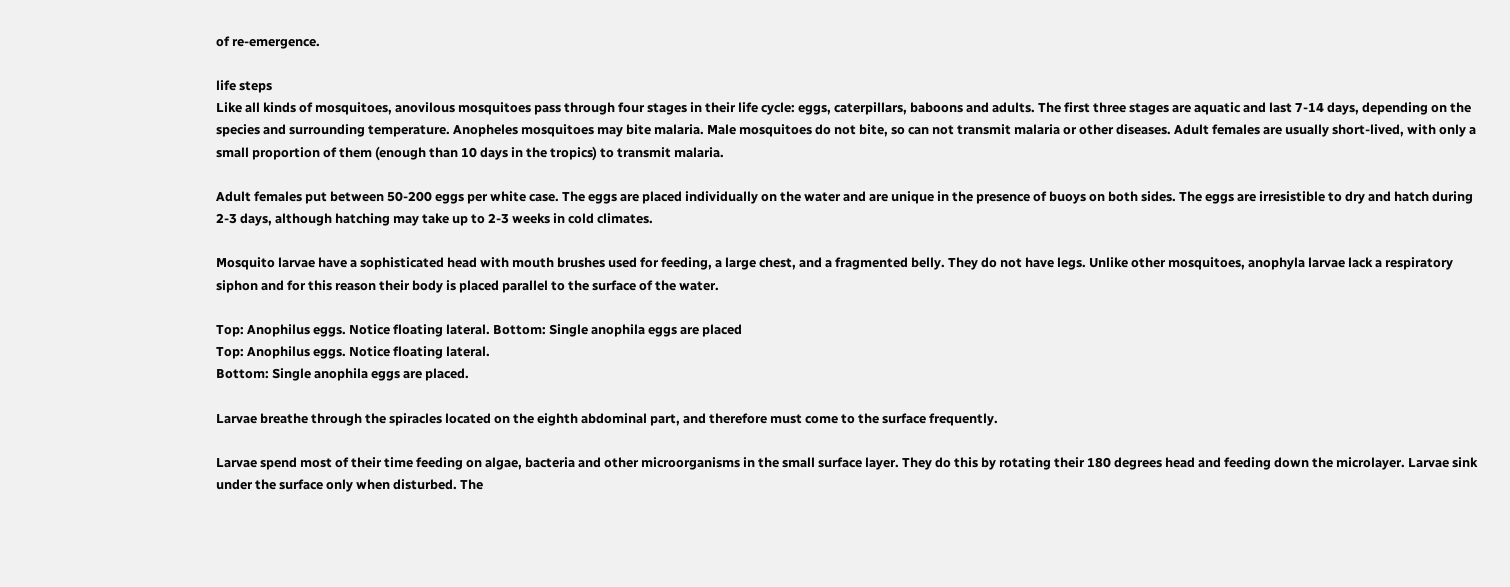of re-emergence.

life steps
Like all kinds of mosquitoes, anovilous mosquitoes pass through four stages in their life cycle: eggs, caterpillars, baboons and adults. The first three stages are aquatic and last 7-14 days, depending on the species and surrounding temperature. Anopheles mosquitoes may bite malaria. Male mosquitoes do not bite, so can not transmit malaria or other diseases. Adult females are usually short-lived, with only a small proportion of them (enough than 10 days in the tropics) to transmit malaria.

Adult females put between 50-200 eggs per white case. The eggs are placed individually on the water and are unique in the presence of buoys on both sides. The eggs are irresistible to dry and hatch during 2-3 days, although hatching may take up to 2-3 weeks in cold climates.

Mosquito larvae have a sophisticated head with mouth brushes used for feeding, a large chest, and a fragmented belly. They do not have legs. Unlike other mosquitoes, anophyla larvae lack a respiratory siphon and for this reason their body is placed parallel to the surface of the water.

Top: Anophilus eggs. Notice floating lateral. Bottom: Single anophila eggs are placed
Top: Anophilus eggs. Notice floating lateral.
Bottom: Single anophila eggs are placed.

Larvae breathe through the spiracles located on the eighth abdominal part, and therefore must come to the surface frequently.

Larvae spend most of their time feeding on algae, bacteria and other microorganisms in the small surface layer. They do this by rotating their 180 degrees head and feeding down the microlayer. Larvae sink under the surface only when disturbed. The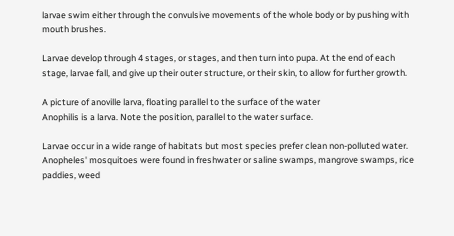larvae swim either through the convulsive movements of the whole body or by pushing with mouth brushes.

Larvae develop through 4 stages, or stages, and then turn into pupa. At the end of each stage, larvae fall, and give up their outer structure, or their skin, to allow for further growth.

A picture of anoville larva, floating parallel to the surface of the water
Anophilis is a larva. Note the position, parallel to the water surface.

Larvae occur in a wide range of habitats but most species prefer clean non-polluted water. Anopheles' mosquitoes were found in freshwater or saline swamps, mangrove swamps, rice paddies, weed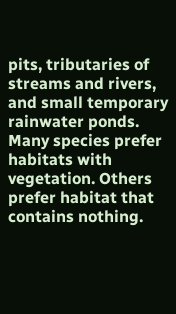pits, tributaries of streams and rivers, and small temporary rainwater ponds. Many species prefer habitats with vegetation. Others prefer habitat that contains nothing.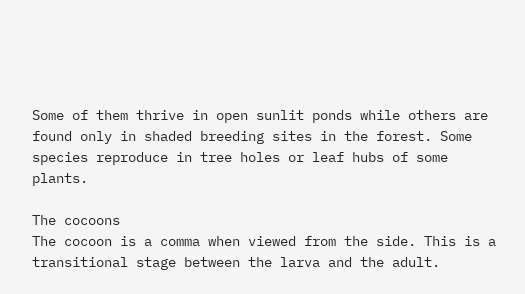Some of them thrive in open sunlit ponds while others are found only in shaded breeding sites in the forest. Some species reproduce in tree holes or leaf hubs of some plants.

The cocoons
The cocoon is a comma when viewed from the side. This is a transitional stage between the larva and the adult.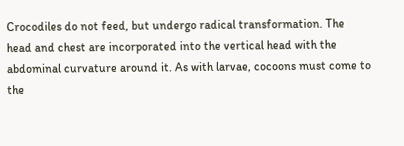Crocodiles do not feed, but undergo radical transformation. The head and chest are incorporated into the vertical head with the abdominal curvature around it. As with larvae, cocoons must come to the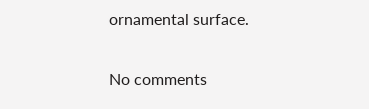ornamental surface.

No comments